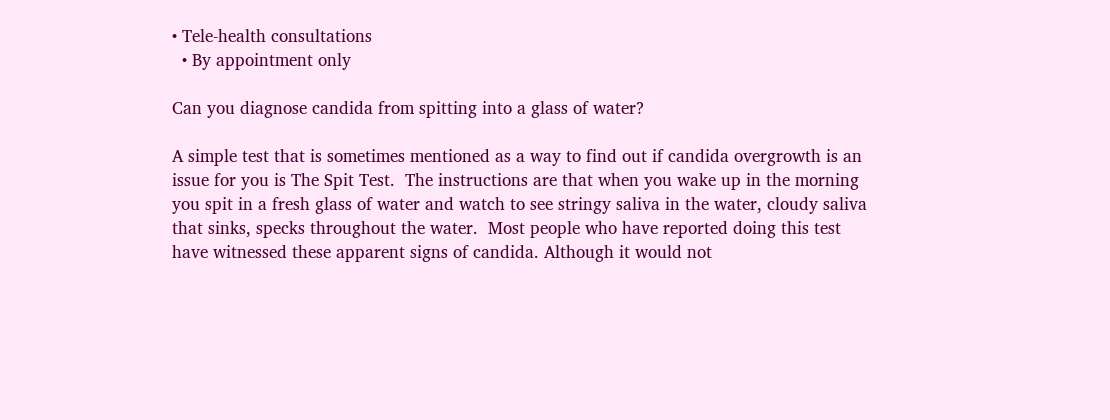• Tele-health consultations
  • By appointment only

Can you diagnose candida from spitting into a glass of water?

A simple test that is sometimes mentioned as a way to find out if candida overgrowth is an issue for you is The Spit Test.  The instructions are that when you wake up in the morning you spit in a fresh glass of water and watch to see stringy saliva in the water, cloudy saliva that sinks, specks throughout the water.  Most people who have reported doing this test have witnessed these apparent signs of candida. Although it would not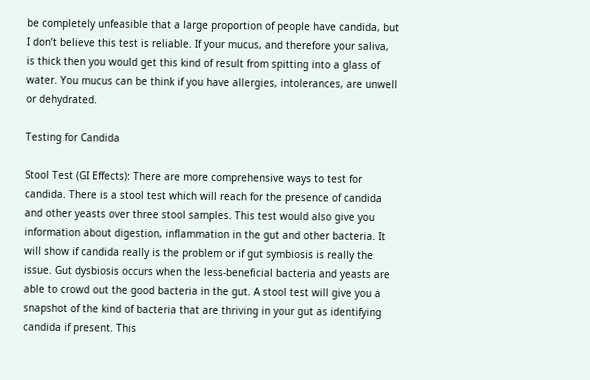be completely unfeasible that a large proportion of people have candida, but I don’t believe this test is reliable. If your mucus, and therefore your saliva, is thick then you would get this kind of result from spitting into a glass of water. You mucus can be think if you have allergies, intolerances, are unwell or dehydrated.

Testing for Candida

Stool Test (GI Effects): There are more comprehensive ways to test for candida. There is a stool test which will reach for the presence of candida and other yeasts over three stool samples. This test would also give you information about digestion, inflammation in the gut and other bacteria. It will show if candida really is the problem or if gut symbiosis is really the issue. Gut dysbiosis occurs when the less-beneficial bacteria and yeasts are able to crowd out the good bacteria in the gut. A stool test will give you a snapshot of the kind of bacteria that are thriving in your gut as identifying candida if present. This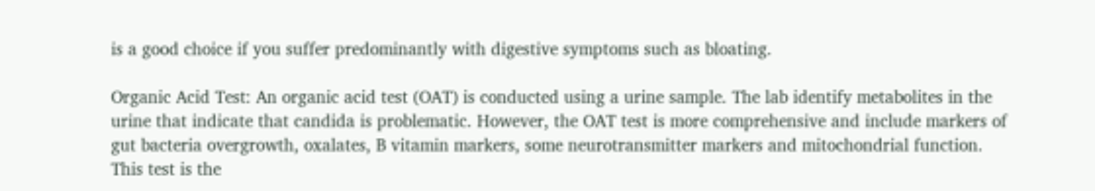is a good choice if you suffer predominantly with digestive symptoms such as bloating.

Organic Acid Test: An organic acid test (OAT) is conducted using a urine sample. The lab identify metabolites in the urine that indicate that candida is problematic. However, the OAT test is more comprehensive and include markers of gut bacteria overgrowth, oxalates, B vitamin markers, some neurotransmitter markers and mitochondrial function. This test is the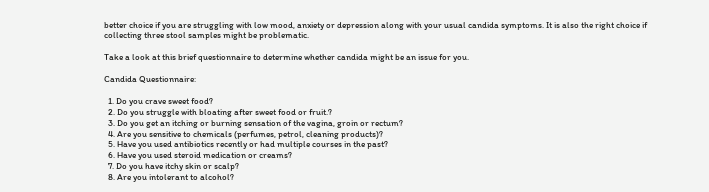better choice if you are struggling with low mood, anxiety or depression along with your usual candida symptoms. It is also the right choice if collecting three stool samples might be problematic.

Take a look at this brief questionnaire to determine whether candida might be an issue for you.

Candida Questionnaire:

  1. Do you crave sweet food?
  2. Do you struggle with bloating after sweet food or fruit.?
  3. Do you get an itching or burning sensation of the vagina, groin or rectum?
  4. Are you sensitive to chemicals (perfumes, petrol, cleaning products)?
  5. Have you used antibiotics recently or had multiple courses in the past?
  6. Have you used steroid medication or creams?
  7. Do you have itchy skin or scalp?
  8. Are you intolerant to alcohol?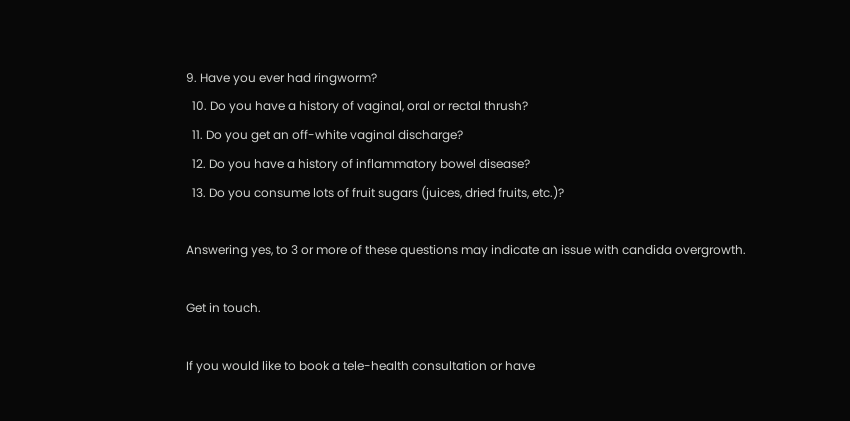9. Have you ever had ringworm?
  10. Do you have a history of vaginal, oral or rectal thrush?
  11. Do you get an off-white vaginal discharge?
  12. Do you have a history of inflammatory bowel disease?
  13. Do you consume lots of fruit sugars (juices, dried fruits, etc.)?

Answering yes, to 3 or more of these questions may indicate an issue with candida overgrowth.

Get in touch.

If you would like to book a tele-health consultation or have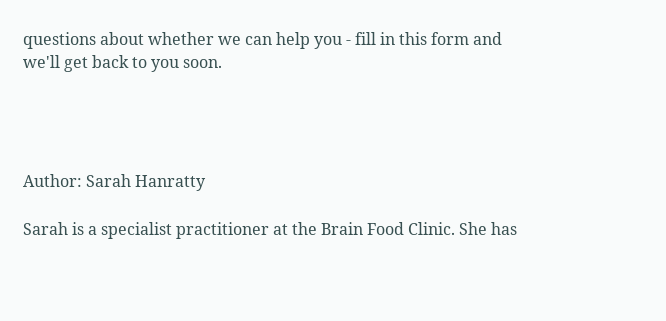questions about whether we can help you - fill in this form and we'll get back to you soon.




Author: Sarah Hanratty

Sarah is a specialist practitioner at the Brain Food Clinic. She has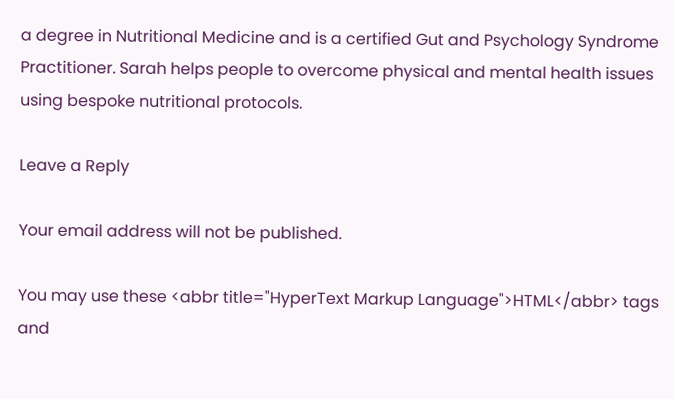a degree in Nutritional Medicine and is a certified Gut and Psychology Syndrome Practitioner. Sarah helps people to overcome physical and mental health issues using bespoke nutritional protocols.

Leave a Reply

Your email address will not be published.

You may use these <abbr title="HyperText Markup Language">HTML</abbr> tags and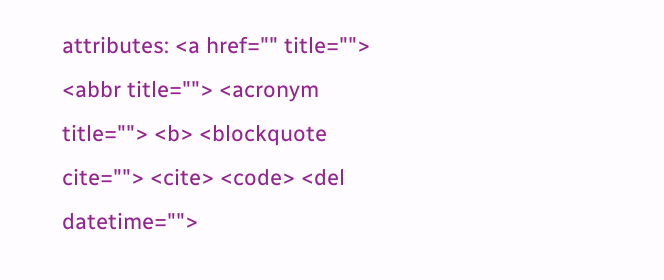attributes: <a href="" title=""> <abbr title=""> <acronym title=""> <b> <blockquote cite=""> <cite> <code> <del datetime="">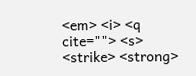<em> <i> <q cite=""> <s> <strike> <strong>